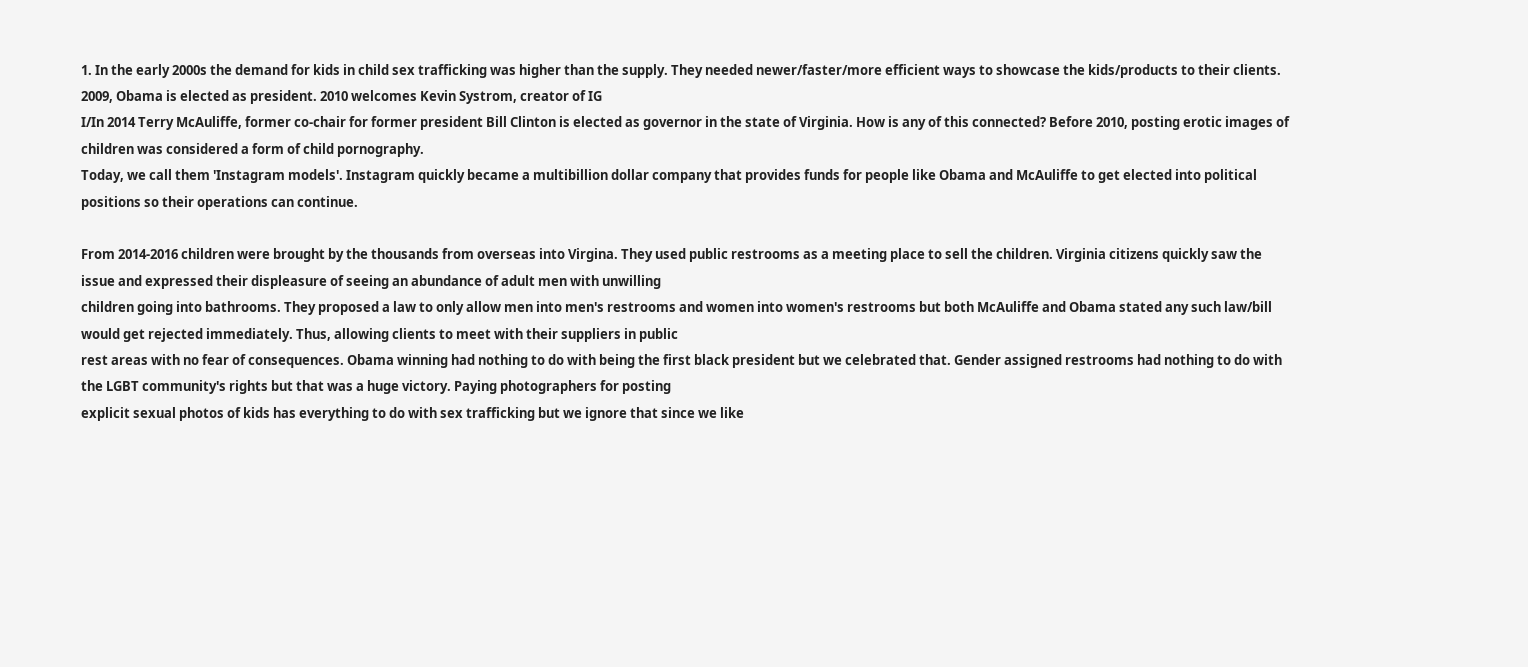1. In the early 2000s the demand for kids in child sex trafficking was higher than the supply. They needed newer/faster/more efficient ways to showcase the kids/products to their clients. 2009, Obama is elected as president. 2010 welcomes Kevin Systrom, creator of IG
I/In 2014 Terry McAuliffe, former co-chair for former president Bill Clinton is elected as governor in the state of Virginia. How is any of this connected? Before 2010, posting erotic images of children was considered a form of child pornography.
Today, we call them 'Instagram models'. Instagram quickly became a multibillion dollar company that provides funds for people like Obama and McAuliffe to get elected into political positions so their operations can continue.

From 2014-2016 children were brought by the thousands from overseas into Virgina. They used public restrooms as a meeting place to sell the children. Virginia citizens quickly saw the issue and expressed their displeasure of seeing an abundance of adult men with unwilling
children going into bathrooms. They proposed a law to only allow men into men's restrooms and women into women's restrooms but both McAuliffe and Obama stated any such law/bill would get rejected immediately. Thus, allowing clients to meet with their suppliers in public
rest areas with no fear of consequences. Obama winning had nothing to do with being the first black president but we celebrated that. Gender assigned restrooms had nothing to do with the LGBT community's rights but that was a huge victory. Paying photographers for posting
explicit sexual photos of kids has everything to do with sex trafficking but we ignore that since we like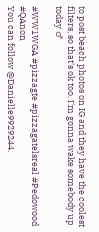to post beach photos on IG and they have the coolest filters, so that's ok too. I'm gonna wake somebody up today ♂

#WW1WGA #pizzagte #pizzagatelsreal #Pedowood #QAnon
You can follow @Danielle9929244.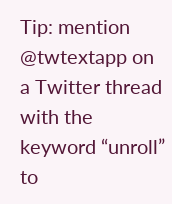Tip: mention @twtextapp on a Twitter thread with the keyword “unroll” to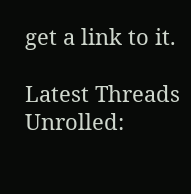get a link to it.

Latest Threads Unrolled: